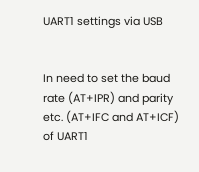UART1 settings via USB


In need to set the baud rate (AT+IPR) and parity etc. (AT+IFC and AT+ICF) of UART1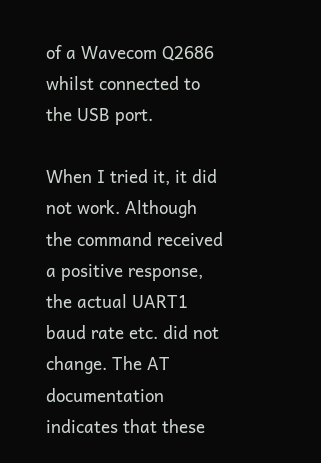of a Wavecom Q2686 whilst connected to the USB port.

When I tried it, it did not work. Although the command received a positive response, the actual UART1 baud rate etc. did not change. The AT documentation indicates that these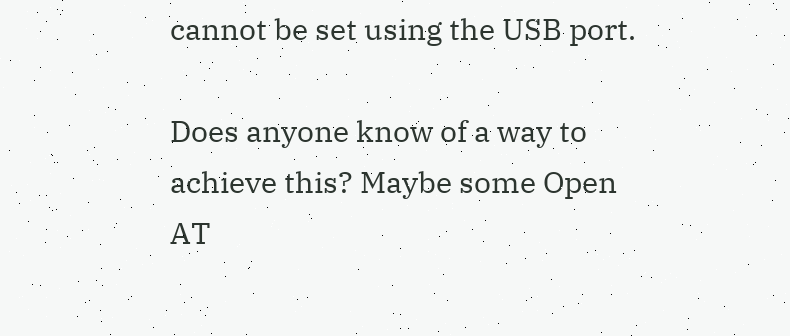cannot be set using the USB port.

Does anyone know of a way to achieve this? Maybe some Open AT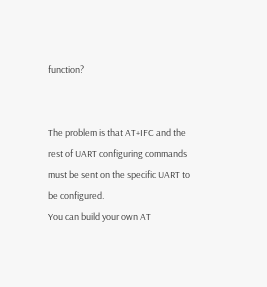function?


The problem is that AT+IFC and the rest of UART configuring commands must be sent on the specific UART to be configured.
You can build your own AT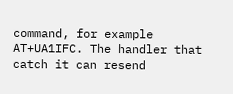command, for example AT+UA1IFC. The handler that catch it can resend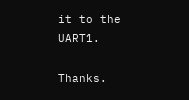it to the UART1.

Thanks.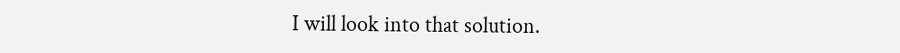I will look into that solution.